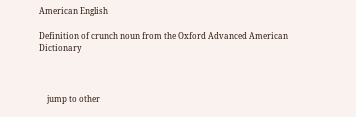American English

Definition of crunch noun from the Oxford Advanced American Dictionary



    jump to other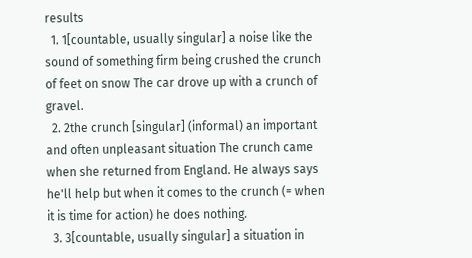results
  1. 1[countable, usually singular] a noise like the sound of something firm being crushed the crunch of feet on snow The car drove up with a crunch of gravel.
  2. 2the crunch [singular] (informal) an important and often unpleasant situation The crunch came when she returned from England. He always says he'll help but when it comes to the crunch (= when it is time for action) he does nothing.
  3. 3[countable, usually singular] a situation in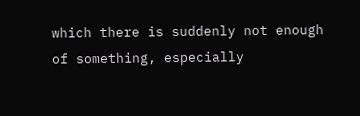which there is suddenly not enough of something, especially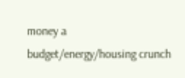money a budget/energy/housing crunch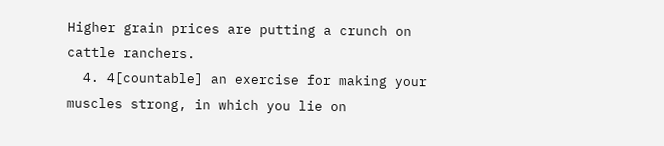Higher grain prices are putting a crunch on cattle ranchers.
  4. 4[countable] an exercise for making your muscles strong, in which you lie on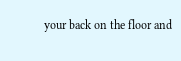your back on the floor and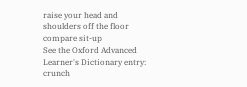raise your head and shoulders off the floor compare sit-up
See the Oxford Advanced Learner's Dictionary entry: crunch